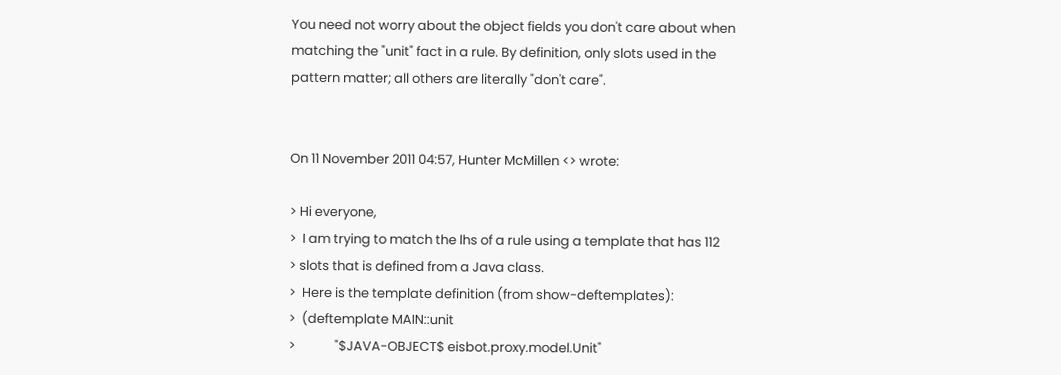You need not worry about the object fields you don't care about when
matching the "unit" fact in a rule. By definition, only slots used in the
pattern matter; all others are literally "don't care".


On 11 November 2011 04:57, Hunter McMillen <> wrote:

> Hi everyone,
>  I am trying to match the lhs of a rule using a template that has 112
> slots that is defined from a Java class.
>  Here is the template definition (from show-deftemplates):
>  (deftemplate MAIN::unit
>             "$JAVA-OBJECT$ eisbot.proxy.model.Unit"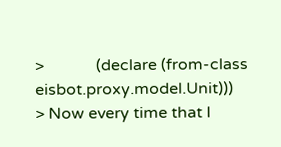>             (declare (from-class eisbot.proxy.model.Unit)))
> Now every time that I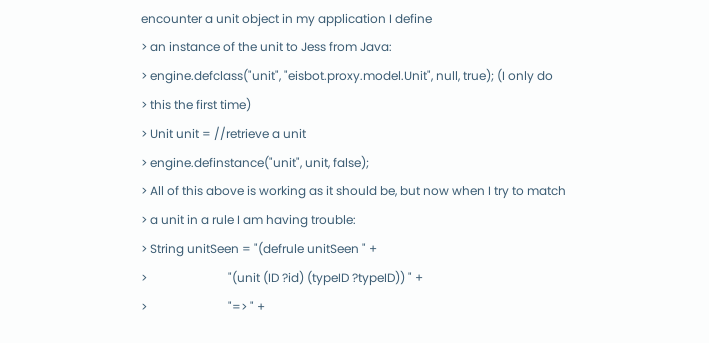encounter a unit object in my application I define
> an instance of the unit to Jess from Java:
> engine.defclass("unit", "eisbot.proxy.model.Unit", null, true); (I only do
> this the first time)
> Unit unit = //retrieve a unit
> engine.definstance("unit", unit, false);
> All of this above is working as it should be, but now when I try to match
> a unit in a rule I am having trouble:
> String unitSeen = "(defrule unitSeen " +
>                           "(unit (ID ?id) (typeID ?typeID)) " +
>                           "=> " +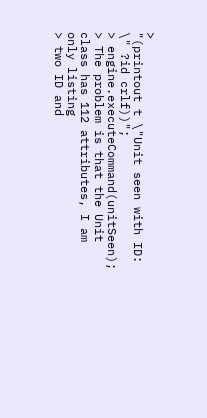>                           "(printout t \"Unit seen with ID: \" ?id crlf))";
> engine.executeCommand(unitSeen);
> The problem is that the Unit class has 112 attributes, I am only listing
> two ID and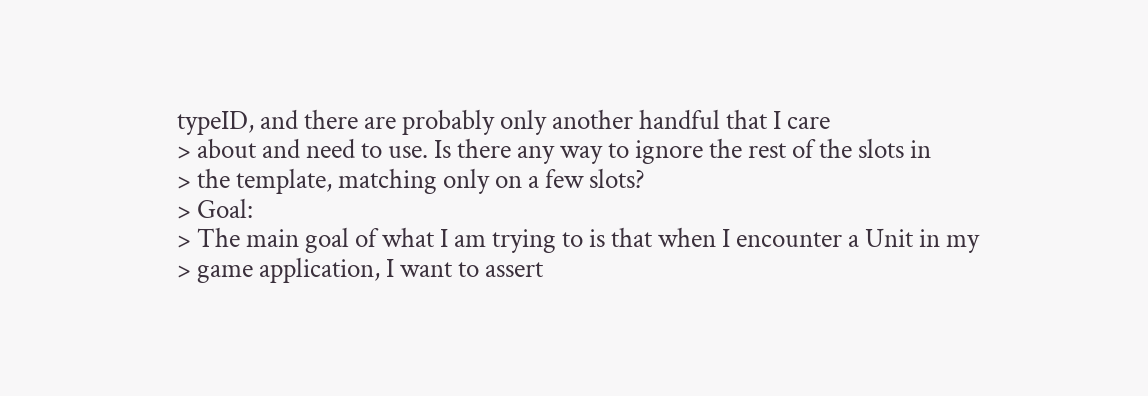typeID, and there are probably only another handful that I care
> about and need to use. Is there any way to ignore the rest of the slots in
> the template, matching only on a few slots?
> Goal:
> The main goal of what I am trying to is that when I encounter a Unit in my
> game application, I want to assert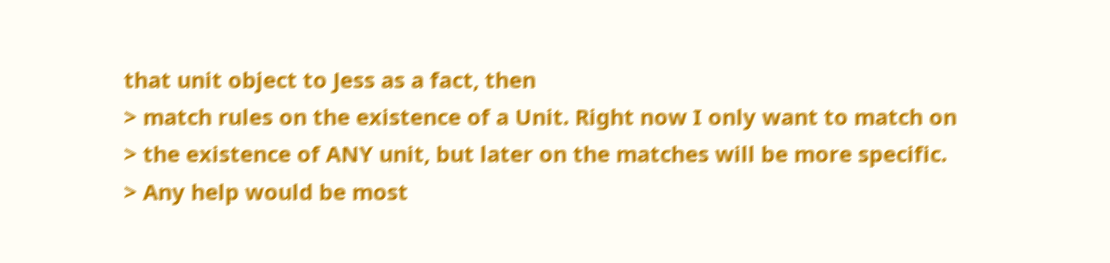that unit object to Jess as a fact, then
> match rules on the existence of a Unit. Right now I only want to match on
> the existence of ANY unit, but later on the matches will be more specific.
> Any help would be most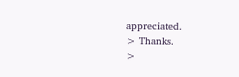appreciated.
> Thanks.
>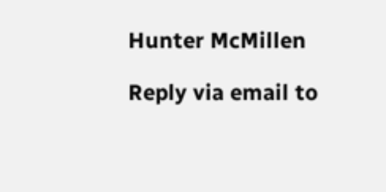Hunter McMillen

Reply via email to